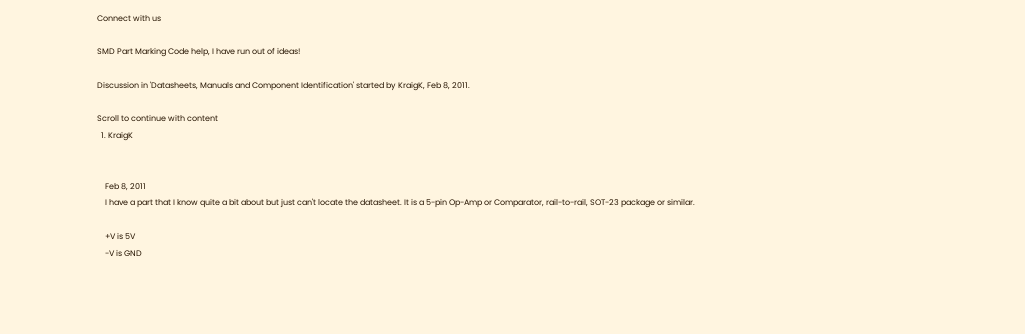Connect with us

SMD Part Marking Code help, I have run out of ideas!

Discussion in 'Datasheets, Manuals and Component Identification' started by KraigK, Feb 8, 2011.

Scroll to continue with content
  1. KraigK


    Feb 8, 2011
    I have a part that I know quite a bit about but just can't locate the datasheet. It is a 5-pin Op-Amp or Comparator, rail-to-rail, SOT-23 package or similar.

    +V is 5V
    -V is GND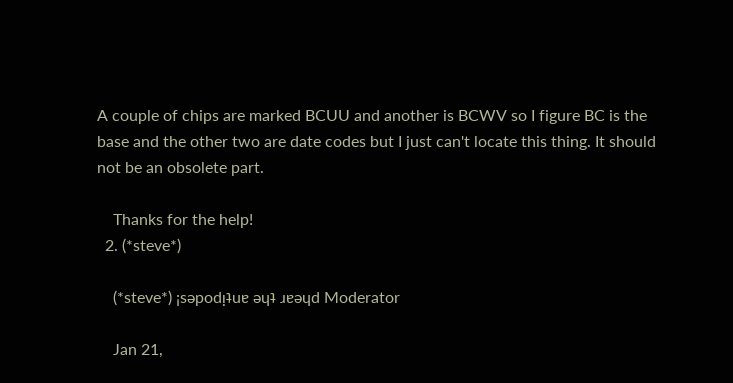A couple of chips are marked BCUU and another is BCWV so I figure BC is the base and the other two are date codes but I just can't locate this thing. It should not be an obsolete part.

    Thanks for the help!
  2. (*steve*)

    (*steve*) ¡sǝpodᴉʇuɐ ǝɥʇ ɹɐǝɥd Moderator

    Jan 21,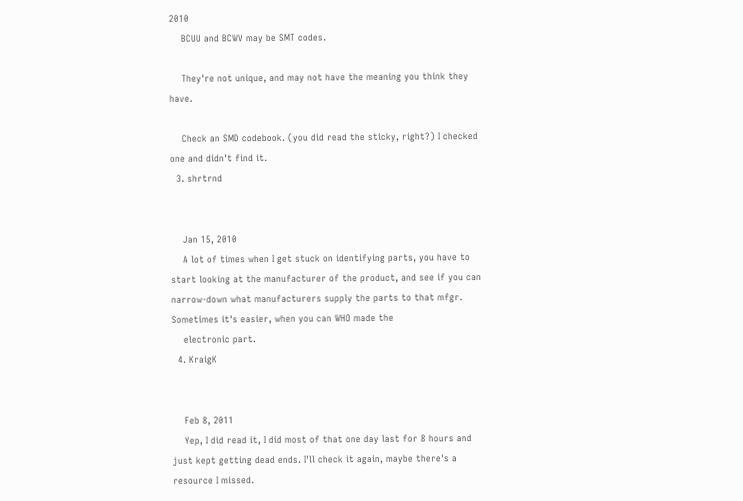2010
    BCUU and BCWV may be SMT codes.

    They're not unique, and may not have the meaning you think they have.

    Check an SMD codebook. (you did read the sticky, right?) I checked one and didn't find it.
  3. shrtrnd


    Jan 15, 2010
    A lot of times when I get stuck on identifying parts, you have to start looking at the manufacturer of the product, and see if you can narrow-down what manufacturers supply the parts to that mfgr. Sometimes it's easier, when you can WHO made the
    electronic part.
  4. KraigK


    Feb 8, 2011
    Yep, I did read it, I did most of that one day last for 8 hours and just kept getting dead ends. I'll check it again, maybe there's a resource I missed.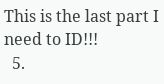This is the last part I need to ID!!!
  5.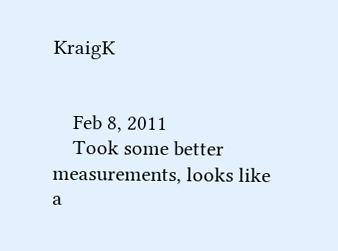KraigK


    Feb 8, 2011
    Took some better measurements, looks like a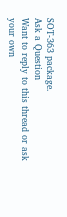SOT-363 package.
Ask a Question
Want to reply to this thread or ask your own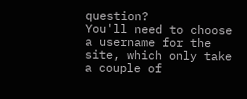question?
You'll need to choose a username for the site, which only take a couple of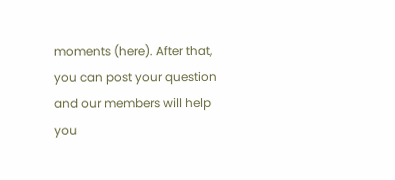moments (here). After that, you can post your question and our members will help you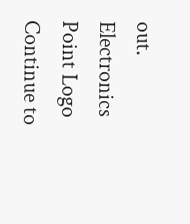out.
Electronics Point Logo
Continue to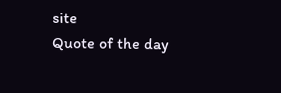site
Quote of the day